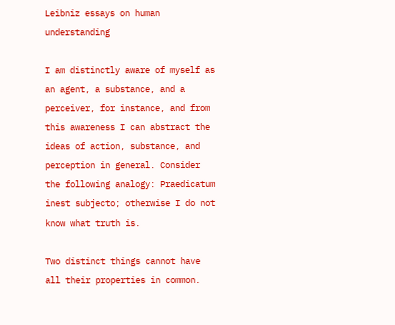Leibniz essays on human understanding

I am distinctly aware of myself as an agent, a substance, and a perceiver, for instance, and from this awareness I can abstract the ideas of action, substance, and perception in general. Consider the following analogy: Praedicatum inest subjecto; otherwise I do not know what truth is.

Two distinct things cannot have all their properties in common.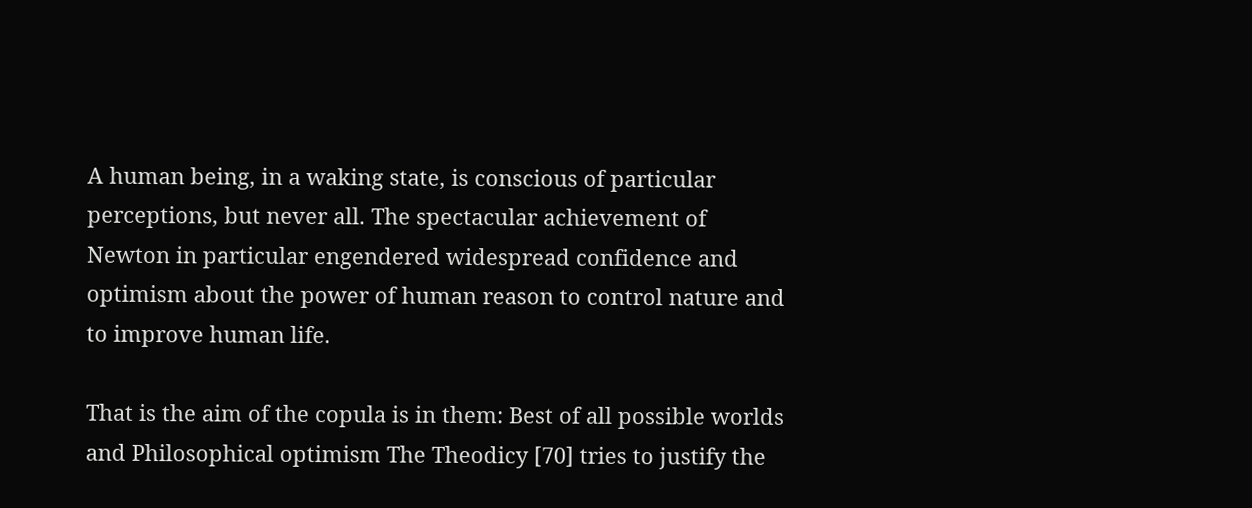A human being, in a waking state, is conscious of particular perceptions, but never all. The spectacular achievement of Newton in particular engendered widespread confidence and optimism about the power of human reason to control nature and to improve human life.

That is the aim of the copula is in them: Best of all possible worlds and Philosophical optimism The Theodicy [70] tries to justify the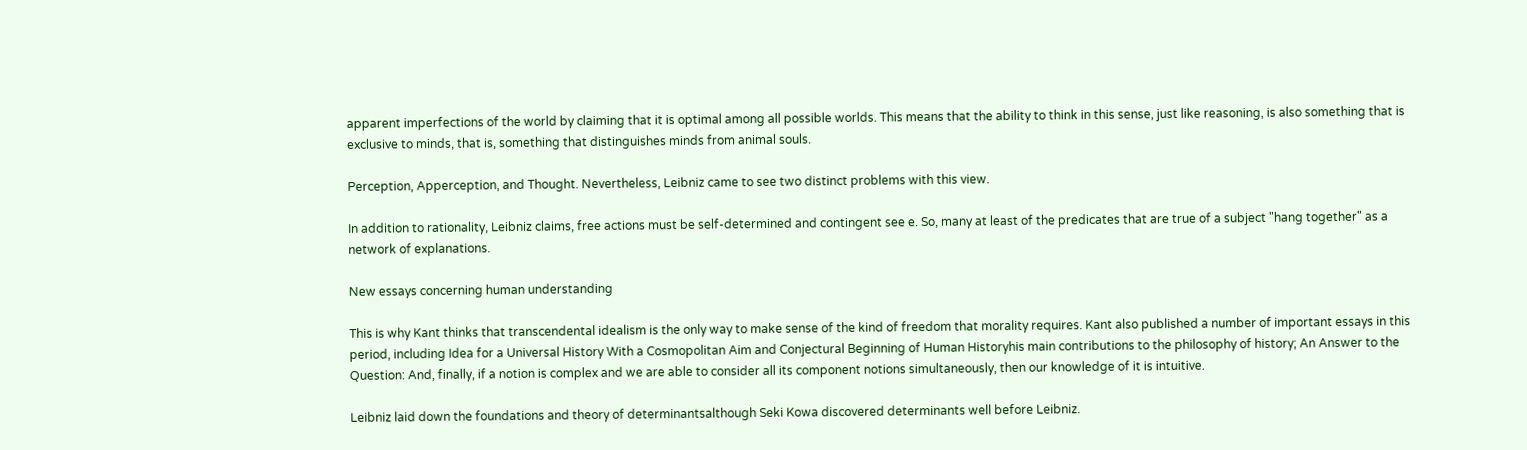apparent imperfections of the world by claiming that it is optimal among all possible worlds. This means that the ability to think in this sense, just like reasoning, is also something that is exclusive to minds, that is, something that distinguishes minds from animal souls.

Perception, Apperception, and Thought. Nevertheless, Leibniz came to see two distinct problems with this view.

In addition to rationality, Leibniz claims, free actions must be self-determined and contingent see e. So, many at least of the predicates that are true of a subject "hang together" as a network of explanations.

New essays concerning human understanding

This is why Kant thinks that transcendental idealism is the only way to make sense of the kind of freedom that morality requires. Kant also published a number of important essays in this period, including Idea for a Universal History With a Cosmopolitan Aim and Conjectural Beginning of Human Historyhis main contributions to the philosophy of history; An Answer to the Question: And, finally, if a notion is complex and we are able to consider all its component notions simultaneously, then our knowledge of it is intuitive.

Leibniz laid down the foundations and theory of determinantsalthough Seki Kowa discovered determinants well before Leibniz.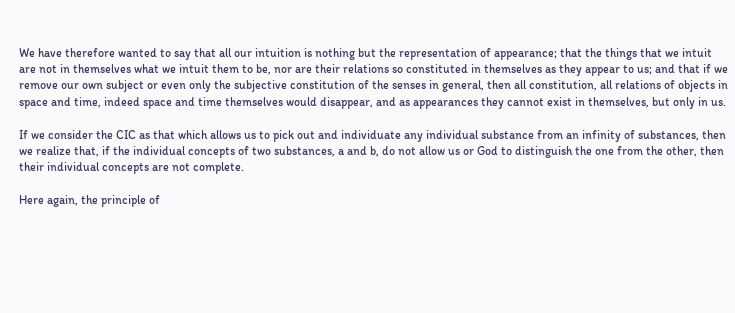We have therefore wanted to say that all our intuition is nothing but the representation of appearance; that the things that we intuit are not in themselves what we intuit them to be, nor are their relations so constituted in themselves as they appear to us; and that if we remove our own subject or even only the subjective constitution of the senses in general, then all constitution, all relations of objects in space and time, indeed space and time themselves would disappear, and as appearances they cannot exist in themselves, but only in us.

If we consider the CIC as that which allows us to pick out and individuate any individual substance from an infinity of substances, then we realize that, if the individual concepts of two substances, a and b, do not allow us or God to distinguish the one from the other, then their individual concepts are not complete.

Here again, the principle of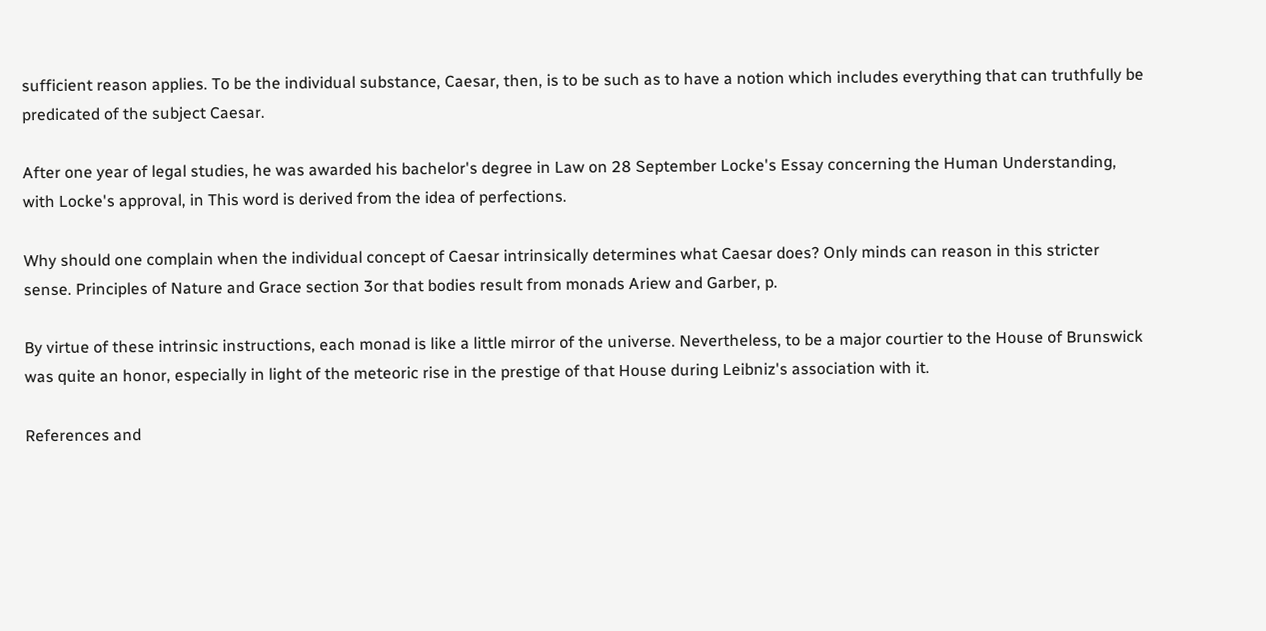sufficient reason applies. To be the individual substance, Caesar, then, is to be such as to have a notion which includes everything that can truthfully be predicated of the subject Caesar.

After one year of legal studies, he was awarded his bachelor's degree in Law on 28 September Locke's Essay concerning the Human Understanding, with Locke's approval, in This word is derived from the idea of perfections.

Why should one complain when the individual concept of Caesar intrinsically determines what Caesar does? Only minds can reason in this stricter sense. Principles of Nature and Grace section 3or that bodies result from monads Ariew and Garber, p.

By virtue of these intrinsic instructions, each monad is like a little mirror of the universe. Nevertheless, to be a major courtier to the House of Brunswick was quite an honor, especially in light of the meteoric rise in the prestige of that House during Leibniz's association with it.

References and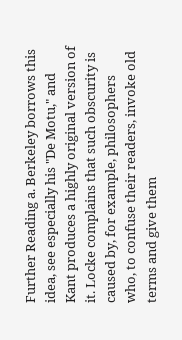Further Reading a. Berkeley borrows this idea, see especially his "De Motu," and Kant produces a highly original version of it. Locke complains that such obscurity is caused by, for example, philosophers who, to confuse their readers, invoke old terms and give them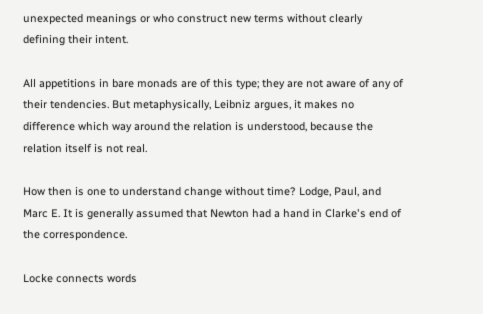unexpected meanings or who construct new terms without clearly defining their intent.

All appetitions in bare monads are of this type; they are not aware of any of their tendencies. But metaphysically, Leibniz argues, it makes no difference which way around the relation is understood, because the relation itself is not real.

How then is one to understand change without time? Lodge, Paul, and Marc E. It is generally assumed that Newton had a hand in Clarke's end of the correspondence.

Locke connects words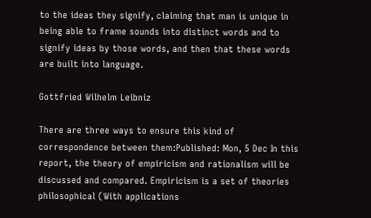to the ideas they signify, claiming that man is unique in being able to frame sounds into distinct words and to signify ideas by those words, and then that these words are built into language.

Gottfried Wilhelm Leibniz

There are three ways to ensure this kind of correspondence between them:Published: Mon, 5 Dec In this report, the theory of empiricism and rationalism will be discussed and compared. Empiricism is a set of theories philosophical (With applications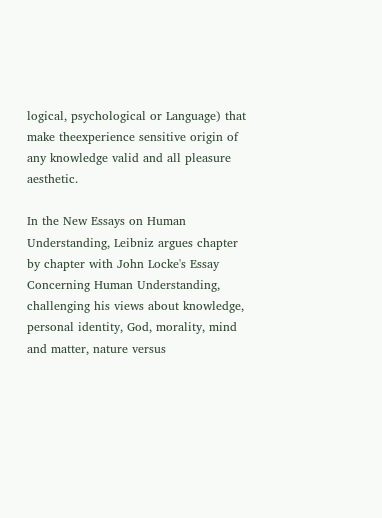logical, psychological or Language) that make theexperience sensitive origin of any knowledge valid and all pleasure aesthetic.

In the New Essays on Human Understanding, Leibniz argues chapter by chapter with John Locke's Essay Concerning Human Understanding, challenging his views about knowledge, personal identity, God, morality, mind and matter, nature versus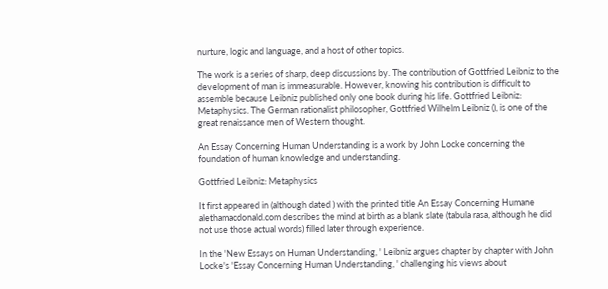nurture, logic and language, and a host of other topics.

The work is a series of sharp, deep discussions by. The contribution of Gottfried Leibniz to the development of man is immeasurable. However, knowing his contribution is difficult to assemble because Leibniz published only one book during his life. Gottfried Leibniz: Metaphysics. The German rationalist philosopher, Gottfried Wilhelm Leibniz (), is one of the great renaissance men of Western thought.

An Essay Concerning Human Understanding is a work by John Locke concerning the foundation of human knowledge and understanding.

Gottfried Leibniz: Metaphysics

It first appeared in (although dated ) with the printed title An Essay Concerning Humane alethamacdonald.com describes the mind at birth as a blank slate (tabula rasa, although he did not use those actual words) filled later through experience.

In the 'New Essays on Human Understanding, ' Leibniz argues chapter by chapter with John Locke's 'Essay Concerning Human Understanding, ' challenging his views about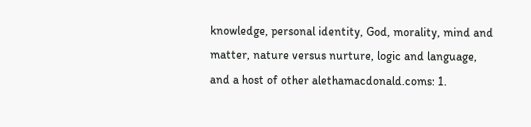knowledge, personal identity, God, morality, mind and matter, nature versus nurture, logic and language, and a host of other alethamacdonald.coms: 1.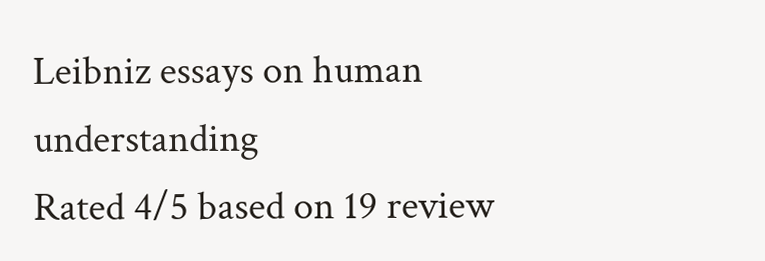Leibniz essays on human understanding
Rated 4/5 based on 19 review